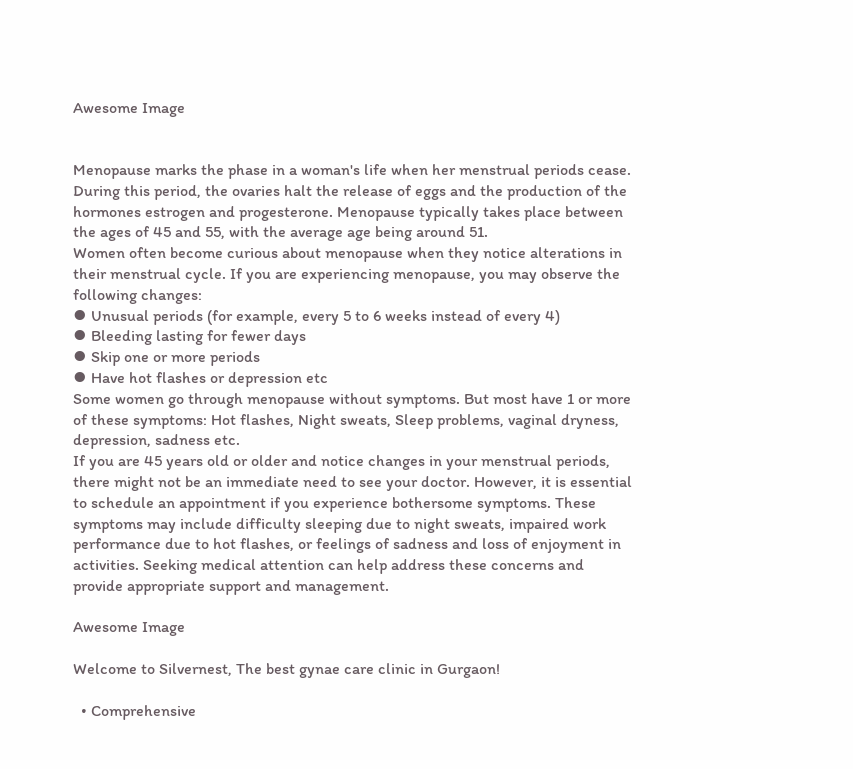Awesome Image


Menopause marks the phase in a woman's life when her menstrual periods cease. During this period, the ovaries halt the release of eggs and the production of the hormones estrogen and progesterone. Menopause typically takes place between the ages of 45 and 55, with the average age being around 51.
Women often become curious about menopause when they notice alterations in their menstrual cycle. If you are experiencing menopause, you may observe the following changes:
⦁ Unusual periods (for example, every 5 to 6 weeks instead of every 4)
⦁ Bleeding lasting for fewer days
⦁ Skip one or more periods
⦁ Have hot flashes or depression etc
Some women go through menopause without symptoms. But most have 1 or more of these symptoms: Hot flashes, Night sweats, Sleep problems, vaginal dryness, depression, sadness etc.
If you are 45 years old or older and notice changes in your menstrual periods, there might not be an immediate need to see your doctor. However, it is essential to schedule an appointment if you experience bothersome symptoms. These symptoms may include difficulty sleeping due to night sweats, impaired work performance due to hot flashes, or feelings of sadness and loss of enjoyment in activities. Seeking medical attention can help address these concerns and provide appropriate support and management.

Awesome Image

Welcome to Silvernest, The best gynae care clinic in Gurgaon!

  • Comprehensive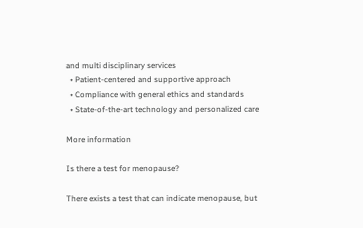and multi disciplinary services
  • Patient-centered and supportive approach
  • Compliance with general ethics and standards
  • State-of-the-art technology and personalized care

More information

Is there a test for menopause?

There exists a test that can indicate menopause, but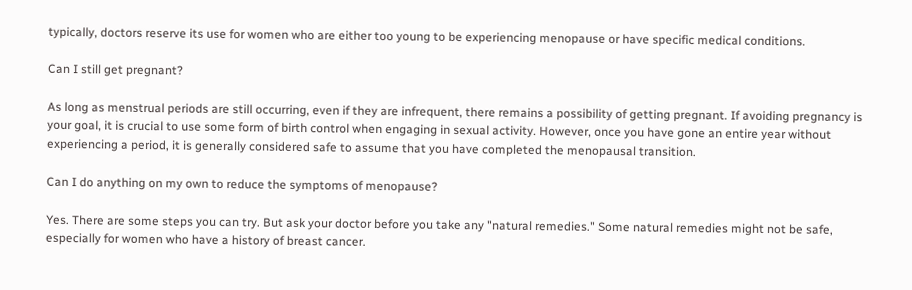typically, doctors reserve its use for women who are either too young to be experiencing menopause or have specific medical conditions.

Can I still get pregnant?

As long as menstrual periods are still occurring, even if they are infrequent, there remains a possibility of getting pregnant. If avoiding pregnancy is your goal, it is crucial to use some form of birth control when engaging in sexual activity. However, once you have gone an entire year without experiencing a period, it is generally considered safe to assume that you have completed the menopausal transition.

Can I do anything on my own to reduce the symptoms of menopause?

Yes. There are some steps you can try. But ask your doctor before you take any "natural remedies." Some natural remedies might not be safe, especially for women who have a history of breast cancer.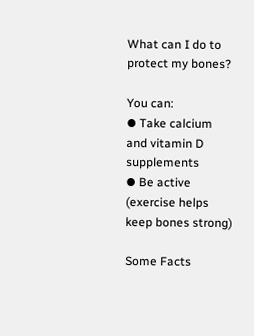What can I do to protect my bones?

You can:
⦁ Take calcium and vitamin D supplements
⦁ Be active (exercise helps keep bones strong)

Some Facts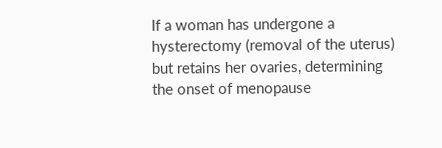If a woman has undergone a hysterectomy (removal of the uterus) but retains her ovaries, determining the onset of menopause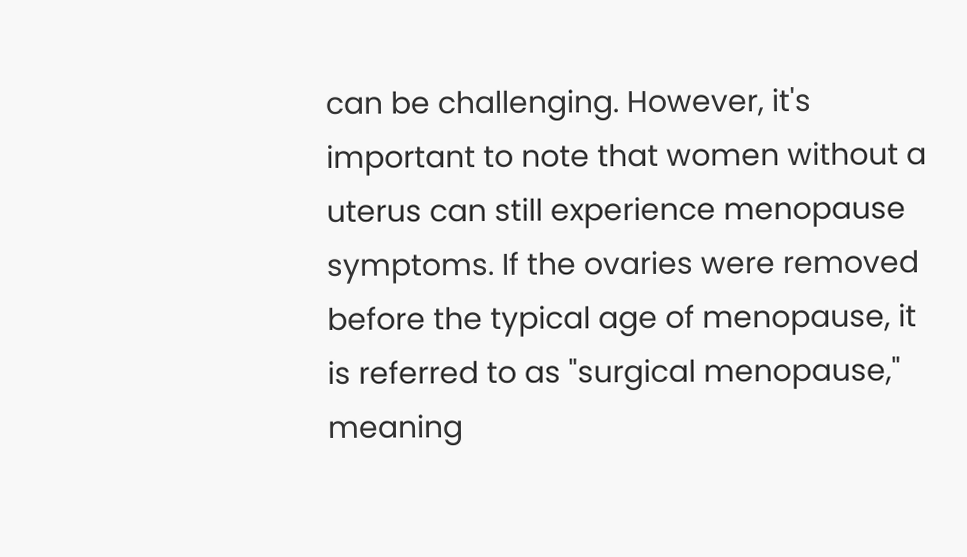can be challenging. However, it's important to note that women without a uterus can still experience menopause symptoms. If the ovaries were removed before the typical age of menopause, it is referred to as "surgical menopause," meaning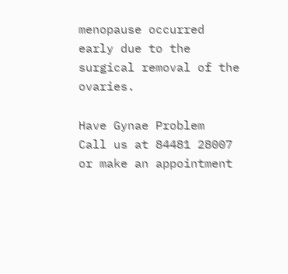menopause occurred early due to the surgical removal of the ovaries.

Have Gynae Problem
Call us at 84481 28007
or make an appointment